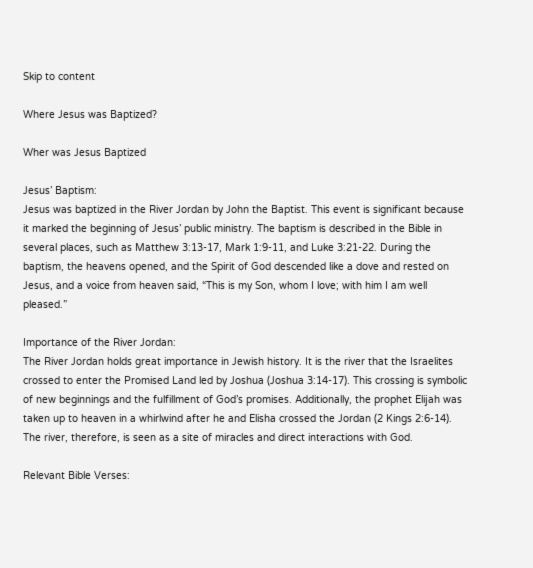Skip to content

Where Jesus was Baptized?

Wher was Jesus Baptized

Jesus’ Baptism:
Jesus was baptized in the River Jordan by John the Baptist. This event is significant because it marked the beginning of Jesus’ public ministry. The baptism is described in the Bible in several places, such as Matthew 3:13-17, Mark 1:9-11, and Luke 3:21-22. During the baptism, the heavens opened, and the Spirit of God descended like a dove and rested on Jesus, and a voice from heaven said, “This is my Son, whom I love; with him I am well pleased.”

Importance of the River Jordan:
The River Jordan holds great importance in Jewish history. It is the river that the Israelites crossed to enter the Promised Land led by Joshua (Joshua 3:14-17). This crossing is symbolic of new beginnings and the fulfillment of God’s promises. Additionally, the prophet Elijah was taken up to heaven in a whirlwind after he and Elisha crossed the Jordan (2 Kings 2:6-14). The river, therefore, is seen as a site of miracles and direct interactions with God.

Relevant Bible Verses: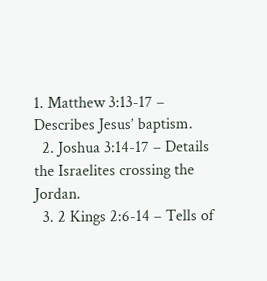1. Matthew 3:13-17 – Describes Jesus’ baptism.
  2. Joshua 3:14-17 – Details the Israelites crossing the Jordan.
  3. 2 Kings 2:6-14 – Tells of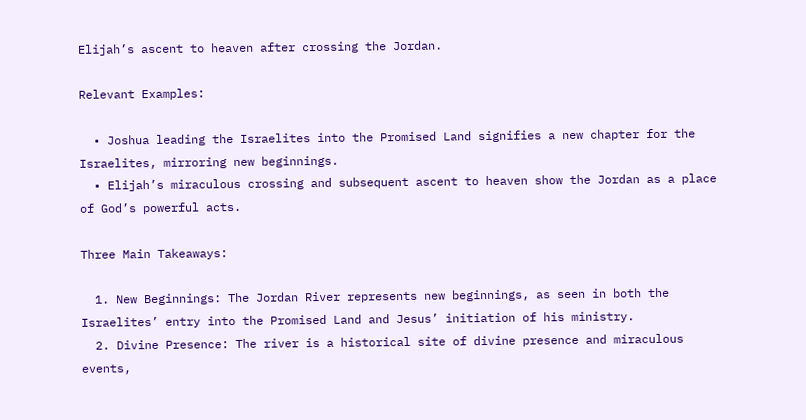Elijah’s ascent to heaven after crossing the Jordan.

Relevant Examples:

  • Joshua leading the Israelites into the Promised Land signifies a new chapter for the Israelites, mirroring new beginnings.
  • Elijah’s miraculous crossing and subsequent ascent to heaven show the Jordan as a place of God’s powerful acts.

Three Main Takeaways:

  1. New Beginnings: The Jordan River represents new beginnings, as seen in both the Israelites’ entry into the Promised Land and Jesus’ initiation of his ministry.
  2. Divine Presence: The river is a historical site of divine presence and miraculous events,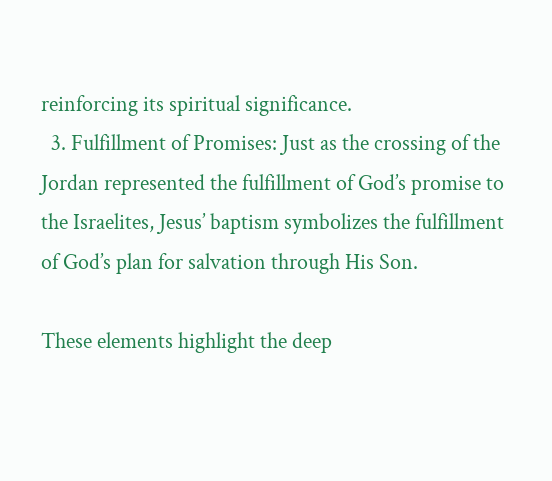reinforcing its spiritual significance.
  3. Fulfillment of Promises: Just as the crossing of the Jordan represented the fulfillment of God’s promise to the Israelites, Jesus’ baptism symbolizes the fulfillment of God’s plan for salvation through His Son.

These elements highlight the deep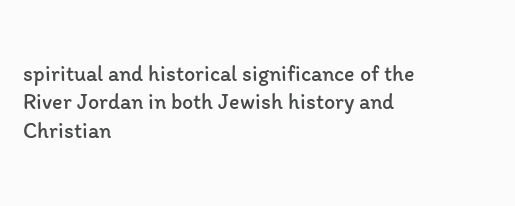spiritual and historical significance of the River Jordan in both Jewish history and Christian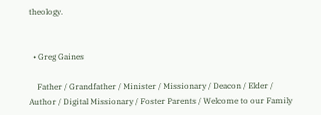theology.


  • Greg Gaines

    Father / Grandfather / Minister / Missionary / Deacon / Elder / Author / Digital Missionary / Foster Parents / Welcome to our Family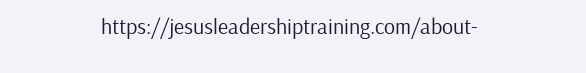https://jesusleadershiptraining.com/about-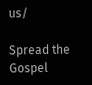us/

Spread the Gospel